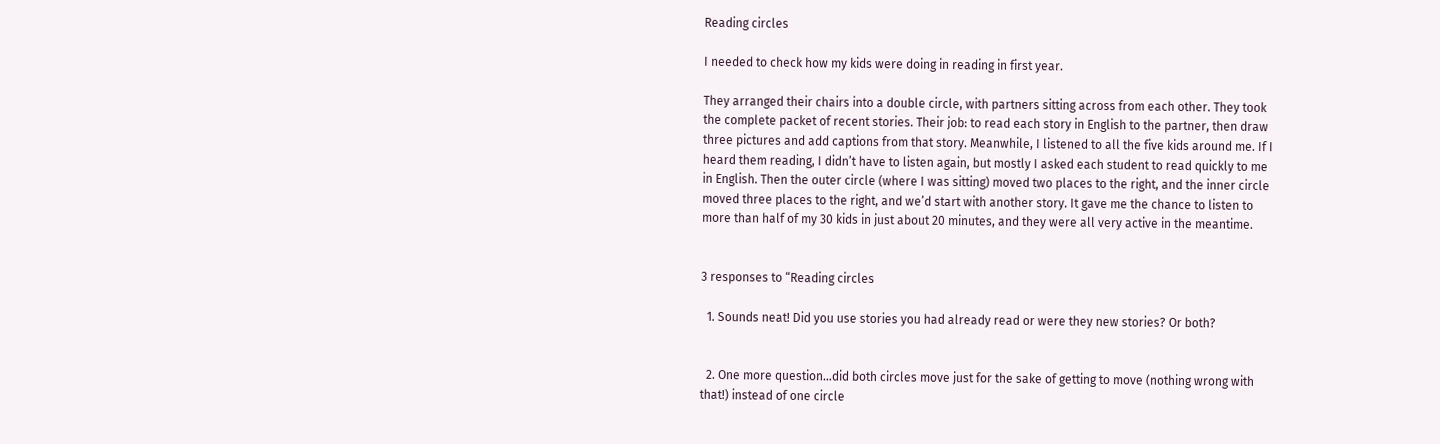Reading circles

I needed to check how my kids were doing in reading in first year.

They arranged their chairs into a double circle, with partners sitting across from each other. They took the complete packet of recent stories. Their job: to read each story in English to the partner, then draw three pictures and add captions from that story. Meanwhile, I listened to all the five kids around me. If I heard them reading, I didn’t have to listen again, but mostly I asked each student to read quickly to me in English. Then the outer circle (where I was sitting) moved two places to the right, and the inner circle moved three places to the right, and we’d start with another story. It gave me the chance to listen to more than half of my 30 kids in just about 20 minutes, and they were all very active in the meantime.


3 responses to “Reading circles

  1. Sounds neat! Did you use stories you had already read or were they new stories? Or both?


  2. One more question…did both circles move just for the sake of getting to move (nothing wrong with that!) instead of one circle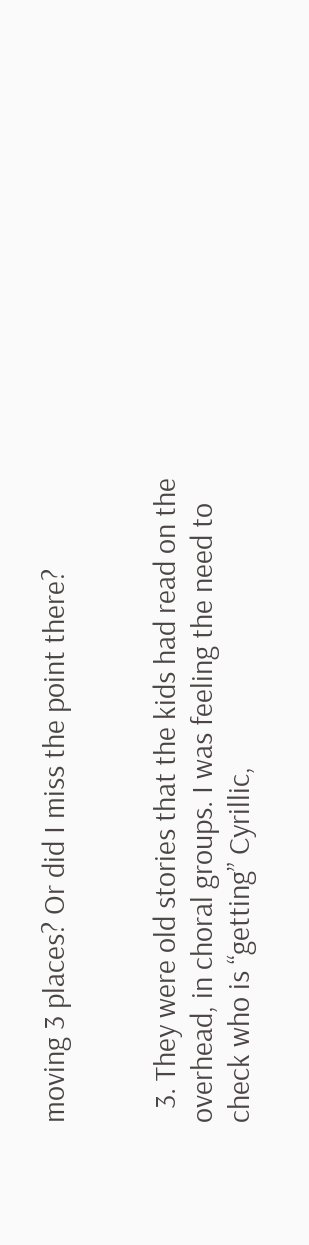moving 3 places? Or did I miss the point there?


  3. They were old stories that the kids had read on the overhead, in choral groups. I was feeling the need to check who is “getting” Cyrillic,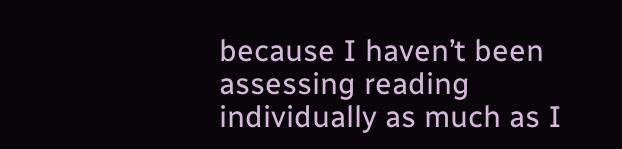because I haven’t been assessing reading individually as much as I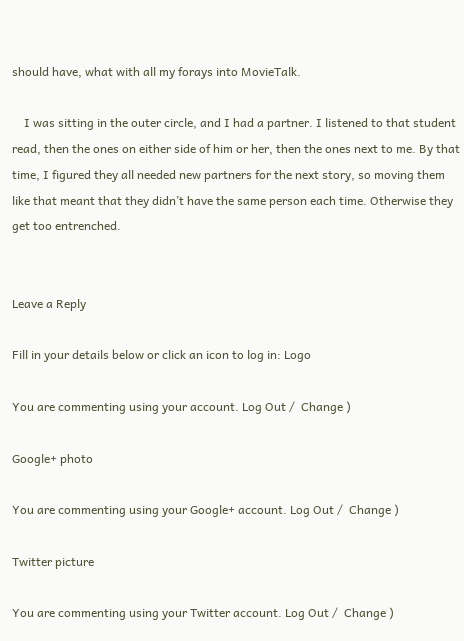should have, what with all my forays into MovieTalk.

    I was sitting in the outer circle, and I had a partner. I listened to that student read, then the ones on either side of him or her, then the ones next to me. By that time, I figured they all needed new partners for the next story, so moving them like that meant that they didn’t have the same person each time. Otherwise they get too entrenched.


Leave a Reply

Fill in your details below or click an icon to log in: Logo

You are commenting using your account. Log Out /  Change )

Google+ photo

You are commenting using your Google+ account. Log Out /  Change )

Twitter picture

You are commenting using your Twitter account. Log Out /  Change )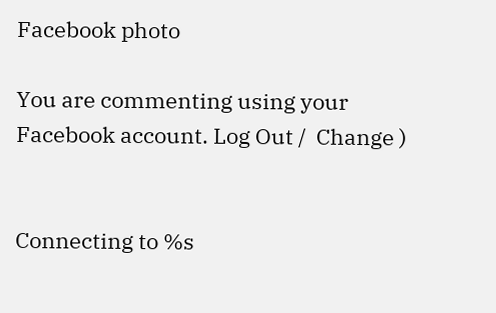Facebook photo

You are commenting using your Facebook account. Log Out /  Change )


Connecting to %s